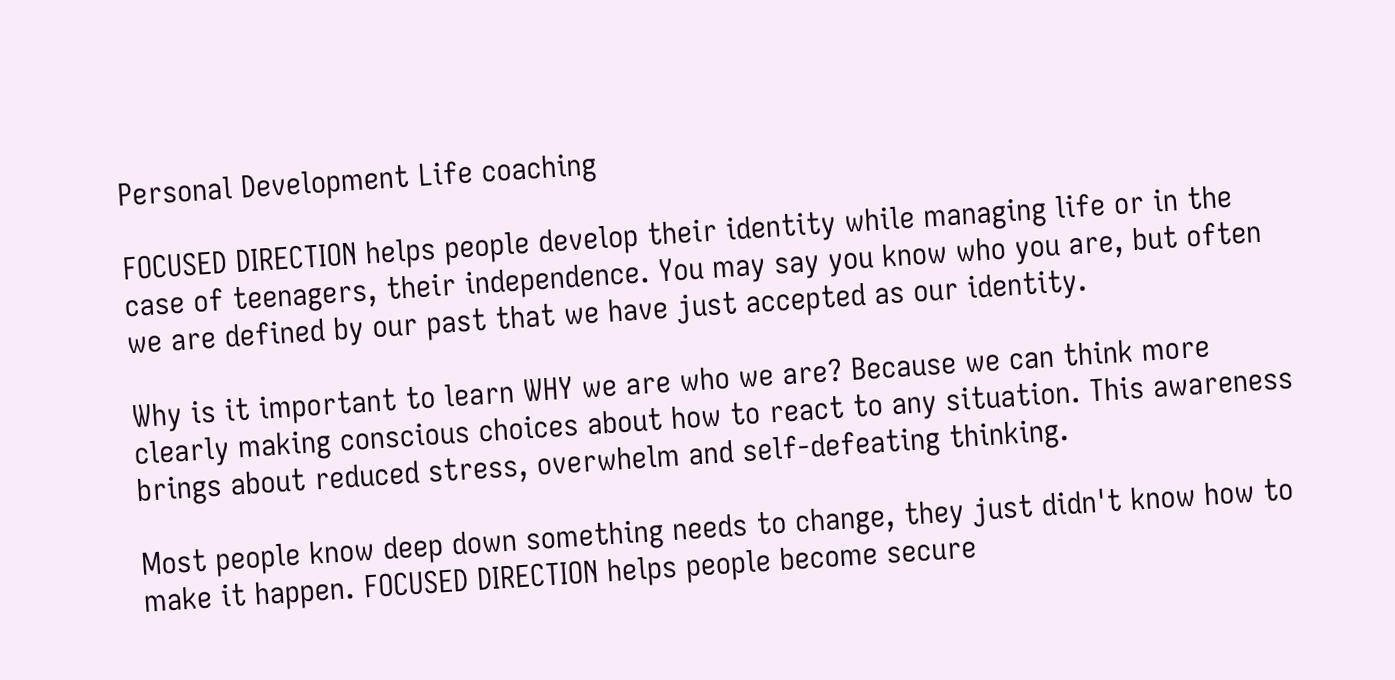Personal Development Life coaching

FOCUSED DIRECTION helps people develop their identity while managing life or in the case of teenagers, their independence. You may say you know who you are, but often we are defined by our past that we have just accepted as our identity.

Why is it important to learn WHY we are who we are? Because we can think more clearly making conscious choices about how to react to any situation. This awareness brings about reduced stress, overwhelm and self-defeating thinking.

Most people know deep down something needs to change, they just didn't know how to make it happen. FOCUSED DIRECTION helps people become secure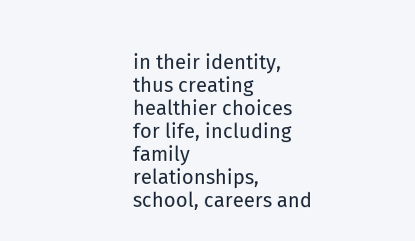in their identity, thus creating healthier choices for life, including family relationships, school, careers and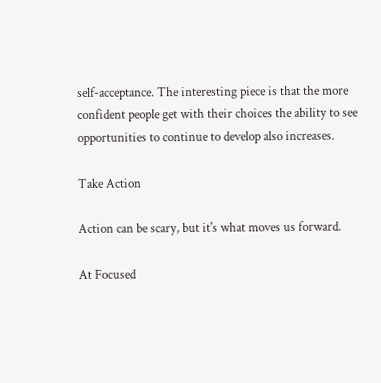self-acceptance. The interesting piece is that the more confident people get with their choices the ability to see opportunities to continue to develop also increases.

Take Action

Action can be scary, but it's what moves us forward.

At Focused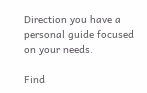Direction you have a
personal guide focused on your needs.

Find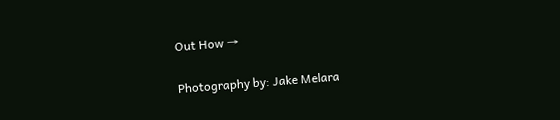Out How →

Photography by: Jake Melara